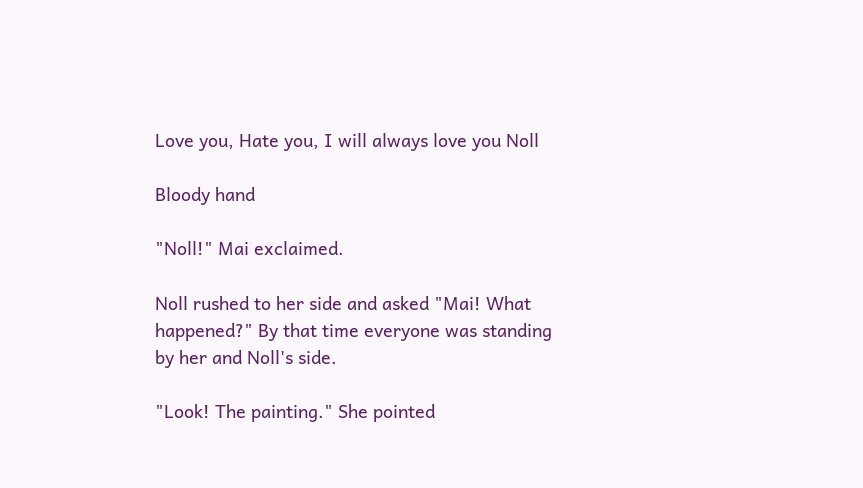Love you, Hate you, I will always love you Noll

Bloody hand

"Noll!" Mai exclaimed.

Noll rushed to her side and asked "Mai! What happened?" By that time everyone was standing by her and Noll's side.

"Look! The painting." She pointed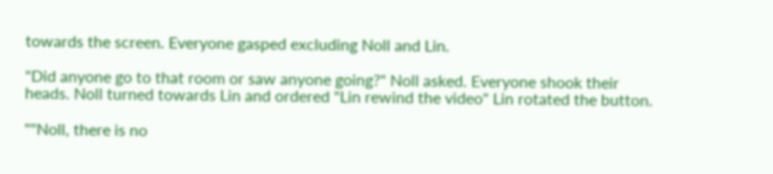towards the screen. Everyone gasped excluding Noll and Lin.

"Did anyone go to that room or saw anyone going?" Noll asked. Everyone shook their heads. Noll turned towards Lin and ordered "Lin rewind the video" Lin rotated the button.

""Noll, there is no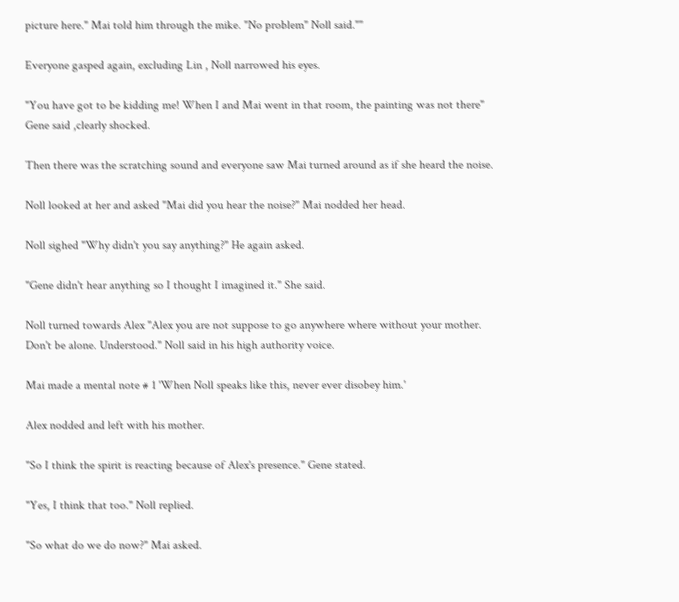picture here." Mai told him through the mike. "No problem" Noll said.""

Everyone gasped again, excluding Lin , Noll narrowed his eyes.

"You have got to be kidding me! When I and Mai went in that room, the painting was not there" Gene said ,clearly shocked.

Then there was the scratching sound and everyone saw Mai turned around as if she heard the noise.

Noll looked at her and asked "Mai did you hear the noise?" Mai nodded her head.

Noll sighed "Why didn't you say anything?" He again asked.

"Gene didn't hear anything so I thought I imagined it." She said.

Noll turned towards Alex "Alex you are not suppose to go anywhere where without your mother. Don't be alone. Understood." Noll said in his high authority voice.

Mai made a mental note # 1 'When Noll speaks like this, never ever disobey him.'

Alex nodded and left with his mother.

"So I think the spirit is reacting because of Alex's presence." Gene stated.

"Yes, I think that too." Noll replied.

"So what do we do now?" Mai asked.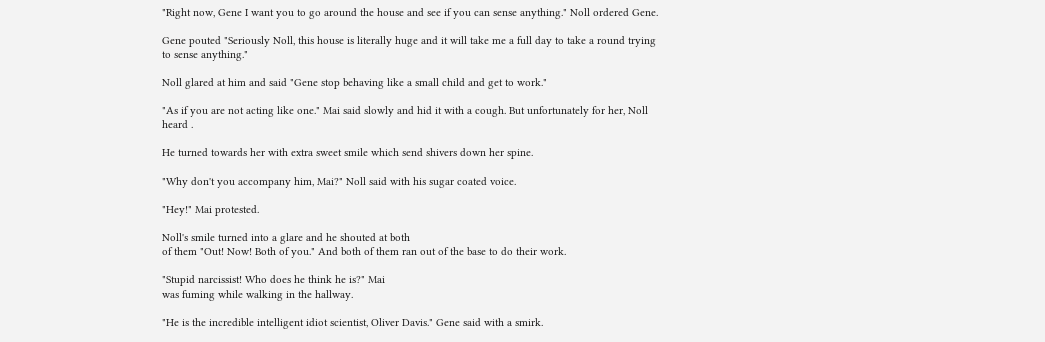"Right now, Gene I want you to go around the house and see if you can sense anything." Noll ordered Gene.

Gene pouted "Seriously Noll, this house is literally huge and it will take me a full day to take a round trying to sense anything."

Noll glared at him and said "Gene stop behaving like a small child and get to work."

"As if you are not acting like one." Mai said slowly and hid it with a cough. But unfortunately for her, Noll heard .

He turned towards her with extra sweet smile which send shivers down her spine.

"Why don't you accompany him, Mai?" Noll said with his sugar coated voice.

"Hey!" Mai protested.

Noll's smile turned into a glare and he shouted at both
of them "Out! Now! Both of you." And both of them ran out of the base to do their work.

"Stupid narcissist! Who does he think he is?" Mai
was fuming while walking in the hallway.

"He is the incredible intelligent idiot scientist, Oliver Davis." Gene said with a smirk.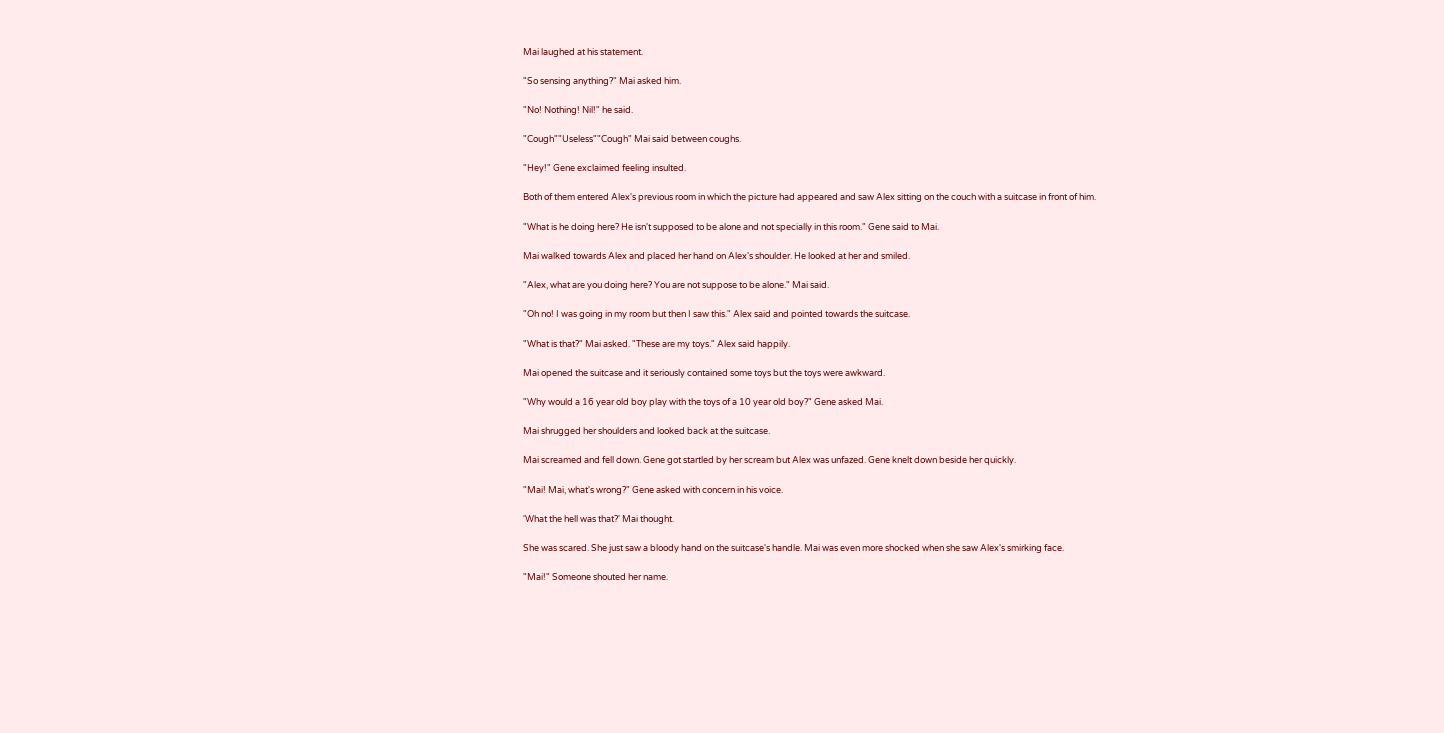Mai laughed at his statement.

"So sensing anything?" Mai asked him.

"No! Nothing! Nil!" he said.

"Cough""Useless""Cough" Mai said between coughs.

"Hey!" Gene exclaimed feeling insulted.

Both of them entered Alex's previous room in which the picture had appeared and saw Alex sitting on the couch with a suitcase in front of him.

"What is he doing here? He isn't supposed to be alone and not specially in this room." Gene said to Mai.

Mai walked towards Alex and placed her hand on Alex's shoulder. He looked at her and smiled.

"Alex, what are you doing here? You are not suppose to be alone." Mai said.

"Oh no! I was going in my room but then I saw this." Alex said and pointed towards the suitcase.

"What is that?" Mai asked. "These are my toys." Alex said happily.

Mai opened the suitcase and it seriously contained some toys but the toys were awkward.

"Why would a 16 year old boy play with the toys of a 10 year old boy?" Gene asked Mai.

Mai shrugged her shoulders and looked back at the suitcase.

Mai screamed and fell down. Gene got startled by her scream but Alex was unfazed. Gene knelt down beside her quickly.

"Mai! Mai, what's wrong?" Gene asked with concern in his voice.

'What the hell was that?' Mai thought.

She was scared. She just saw a bloody hand on the suitcase's handle. Mai was even more shocked when she saw Alex's smirking face.

"Mai!" Someone shouted her name.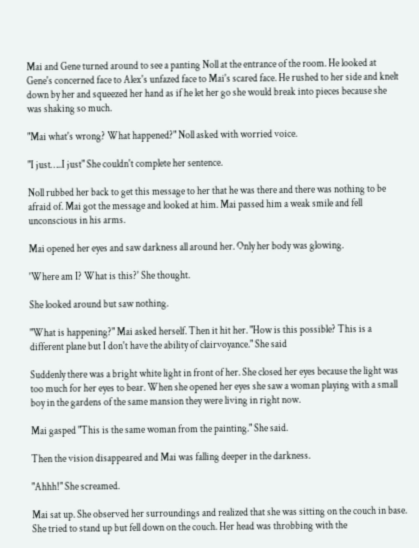Mai and Gene turned around to see a panting Noll at the entrance of the room. He looked at Gene's concerned face to Alex's unfazed face to Mai's scared face. He rushed to her side and knelt down by her and squeezed her hand as if he let her go she would break into pieces because she was shaking so much.

"Mai what's wrong? What happened?" Noll asked with worried voice.

"I just…..I just" She couldn't complete her sentence.

Noll rubbed her back to get this message to her that he was there and there was nothing to be afraid of. Mai got the message and looked at him. Mai passed him a weak smile and fell unconscious in his arms.

Mai opened her eyes and saw darkness all around her. Only her body was glowing.

'Where am I? What is this?' She thought.

She looked around but saw nothing.

"What is happening?" Mai asked herself. Then it hit her. "How is this possible? This is a different plane but I don't have the ability of clairvoyance." She said

Suddenly there was a bright white light in front of her. She closed her eyes because the light was too much for her eyes to bear. When she opened her eyes she saw a woman playing with a small boy in the gardens of the same mansion they were living in right now.

Mai gasped "This is the same woman from the painting." She said.

Then the vision disappeared and Mai was falling deeper in the darkness.

"Ahhh!" She screamed.

Mai sat up. She observed her surroundings and realized that she was sitting on the couch in base. She tried to stand up but fell down on the couch. Her head was throbbing with the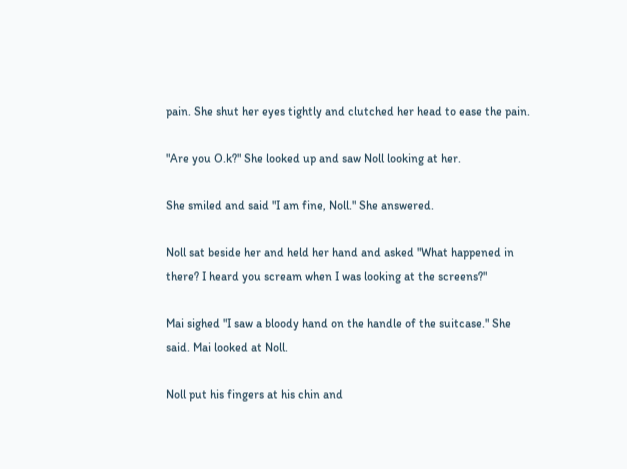pain. She shut her eyes tightly and clutched her head to ease the pain.

"Are you O.k?" She looked up and saw Noll looking at her.

She smiled and said "I am fine, Noll." She answered.

Noll sat beside her and held her hand and asked "What happened in there? I heard you scream when I was looking at the screens?"

Mai sighed "I saw a bloody hand on the handle of the suitcase." She said. Mai looked at Noll.

Noll put his fingers at his chin and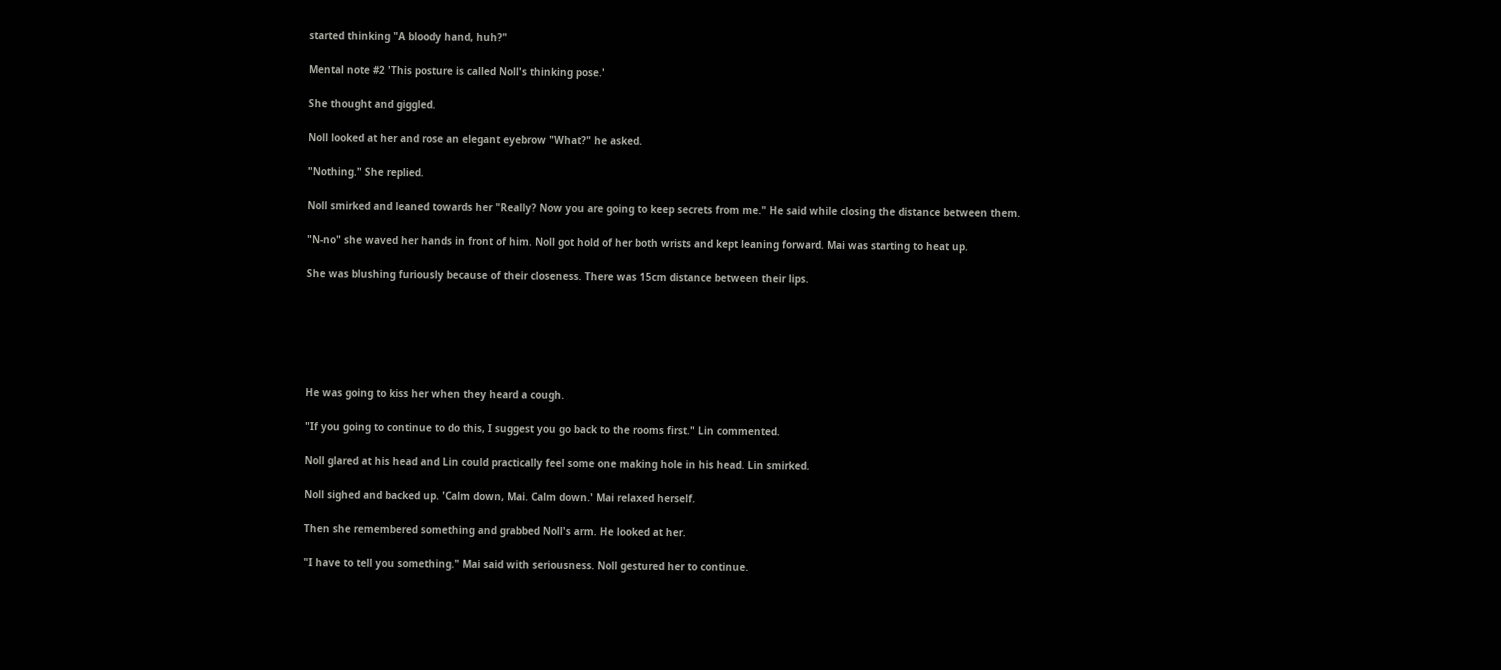started thinking "A bloody hand, huh?"

Mental note #2 'This posture is called Noll's thinking pose.'

She thought and giggled.

Noll looked at her and rose an elegant eyebrow "What?" he asked.

"Nothing." She replied.

Noll smirked and leaned towards her "Really? Now you are going to keep secrets from me." He said while closing the distance between them.

"N-no" she waved her hands in front of him. Noll got hold of her both wrists and kept leaning forward. Mai was starting to heat up.

She was blushing furiously because of their closeness. There was 15cm distance between their lips.






He was going to kiss her when they heard a cough.

"If you going to continue to do this, I suggest you go back to the rooms first." Lin commented.

Noll glared at his head and Lin could practically feel some one making hole in his head. Lin smirked.

Noll sighed and backed up. 'Calm down, Mai. Calm down.' Mai relaxed herself.

Then she remembered something and grabbed Noll's arm. He looked at her.

"I have to tell you something." Mai said with seriousness. Noll gestured her to continue.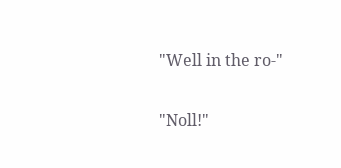"Well in the ro-"

"Noll!"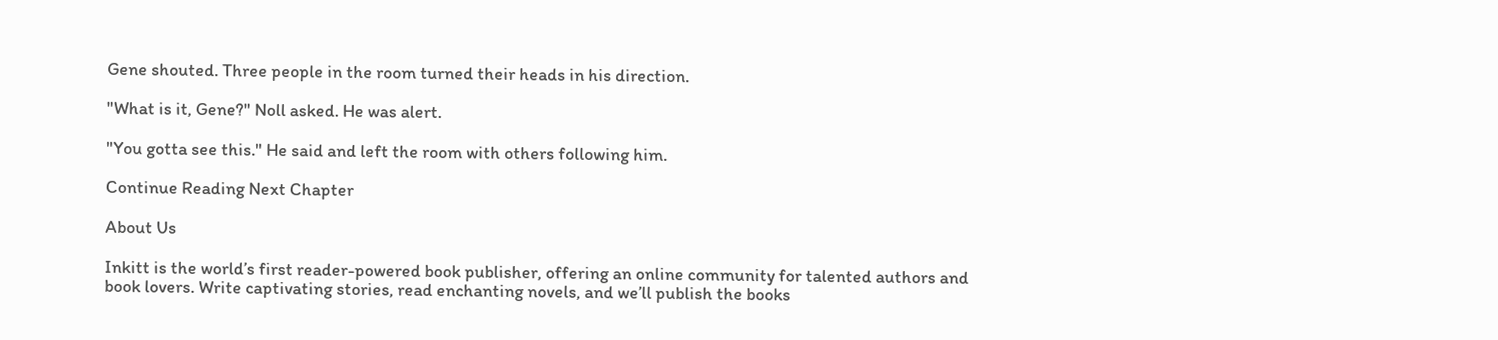Gene shouted. Three people in the room turned their heads in his direction.

"What is it, Gene?" Noll asked. He was alert.

"You gotta see this." He said and left the room with others following him.

Continue Reading Next Chapter

About Us

Inkitt is the world’s first reader-powered book publisher, offering an online community for talented authors and book lovers. Write captivating stories, read enchanting novels, and we’ll publish the books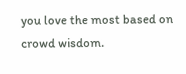you love the most based on crowd wisdom.